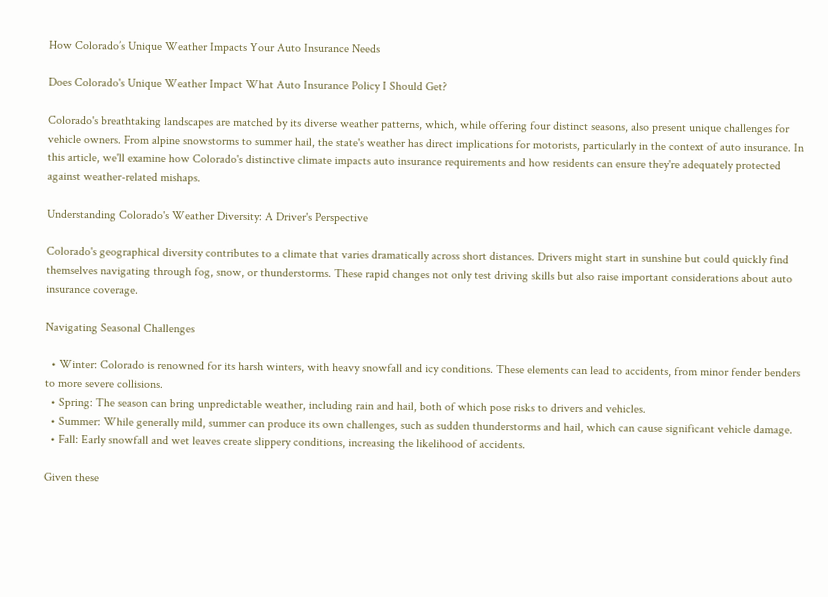How Colorado’s Unique Weather Impacts Your Auto Insurance Needs

Does Colorado's Unique Weather Impact What Auto Insurance Policy I Should Get?

Colorado's breathtaking landscapes are matched by its diverse weather patterns, which, while offering four distinct seasons, also present unique challenges for vehicle owners. From alpine snowstorms to summer hail, the state's weather has direct implications for motorists, particularly in the context of auto insurance. In this article, we'll examine how Colorado's distinctive climate impacts auto insurance requirements and how residents can ensure they're adequately protected against weather-related mishaps.

Understanding Colorado's Weather Diversity: A Driver's Perspective

Colorado's geographical diversity contributes to a climate that varies dramatically across short distances. Drivers might start in sunshine but could quickly find themselves navigating through fog, snow, or thunderstorms. These rapid changes not only test driving skills but also raise important considerations about auto insurance coverage.

Navigating Seasonal Challenges

  • Winter: Colorado is renowned for its harsh winters, with heavy snowfall and icy conditions. These elements can lead to accidents, from minor fender benders to more severe collisions.
  • Spring: The season can bring unpredictable weather, including rain and hail, both of which pose risks to drivers and vehicles.
  • Summer: While generally mild, summer can produce its own challenges, such as sudden thunderstorms and hail, which can cause significant vehicle damage.
  • Fall: Early snowfall and wet leaves create slippery conditions, increasing the likelihood of accidents.

Given these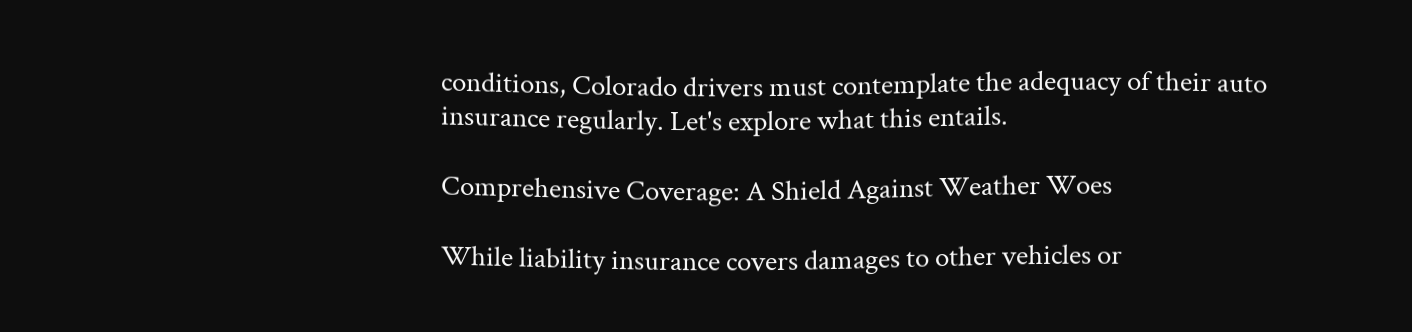conditions, Colorado drivers must contemplate the adequacy of their auto insurance regularly. Let's explore what this entails.

Comprehensive Coverage: A Shield Against Weather Woes

While liability insurance covers damages to other vehicles or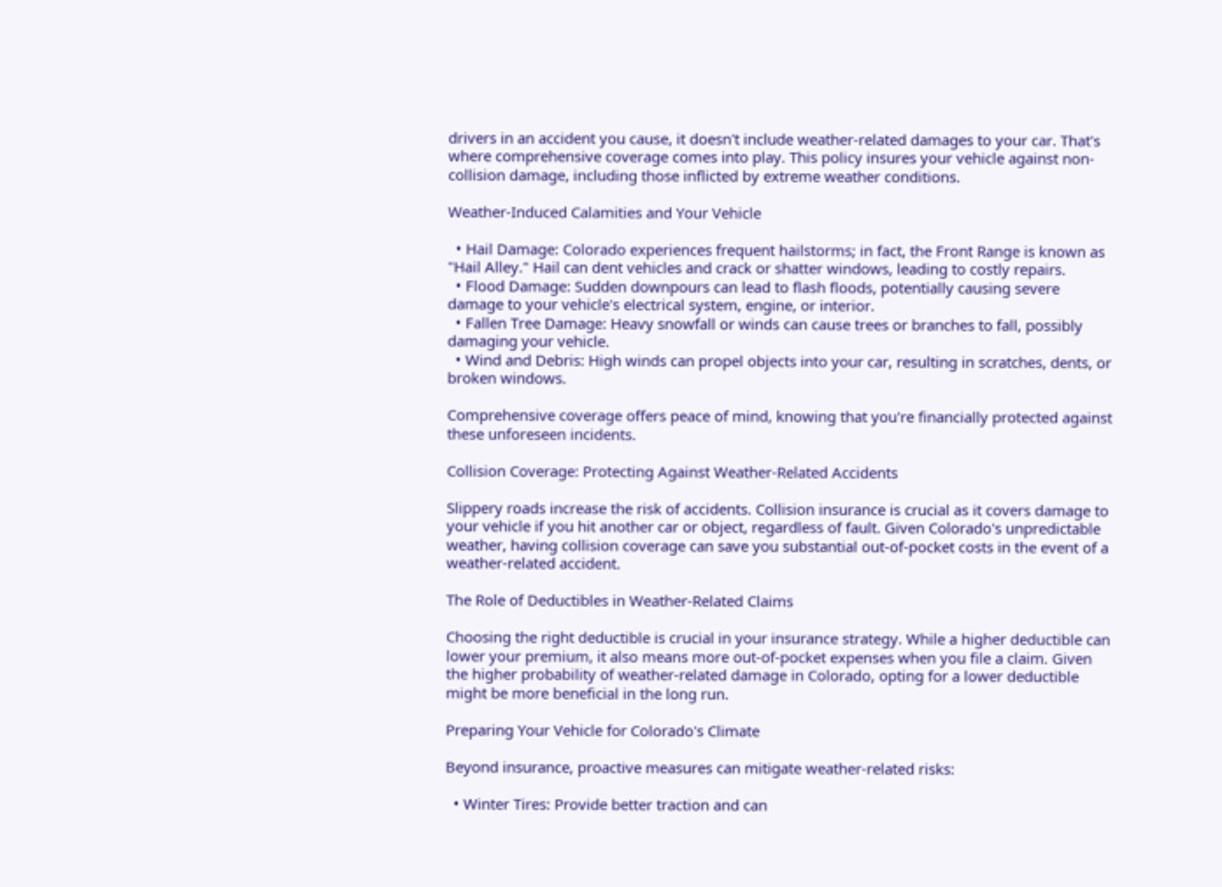drivers in an accident you cause, it doesn't include weather-related damages to your car. That's where comprehensive coverage comes into play. This policy insures your vehicle against non-collision damage, including those inflicted by extreme weather conditions.

Weather-Induced Calamities and Your Vehicle

  • Hail Damage: Colorado experiences frequent hailstorms; in fact, the Front Range is known as "Hail Alley." Hail can dent vehicles and crack or shatter windows, leading to costly repairs.
  • Flood Damage: Sudden downpours can lead to flash floods, potentially causing severe damage to your vehicle's electrical system, engine, or interior.
  • Fallen Tree Damage: Heavy snowfall or winds can cause trees or branches to fall, possibly damaging your vehicle.
  • Wind and Debris: High winds can propel objects into your car, resulting in scratches, dents, or broken windows.

Comprehensive coverage offers peace of mind, knowing that you're financially protected against these unforeseen incidents.

Collision Coverage: Protecting Against Weather-Related Accidents

Slippery roads increase the risk of accidents. Collision insurance is crucial as it covers damage to your vehicle if you hit another car or object, regardless of fault. Given Colorado's unpredictable weather, having collision coverage can save you substantial out-of-pocket costs in the event of a weather-related accident.

The Role of Deductibles in Weather-Related Claims

Choosing the right deductible is crucial in your insurance strategy. While a higher deductible can lower your premium, it also means more out-of-pocket expenses when you file a claim. Given the higher probability of weather-related damage in Colorado, opting for a lower deductible might be more beneficial in the long run.

Preparing Your Vehicle for Colorado's Climate

Beyond insurance, proactive measures can mitigate weather-related risks:

  • Winter Tires: Provide better traction and can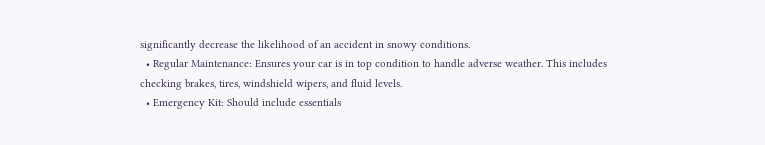significantly decrease the likelihood of an accident in snowy conditions.
  • Regular Maintenance: Ensures your car is in top condition to handle adverse weather. This includes checking brakes, tires, windshield wipers, and fluid levels.
  • Emergency Kit: Should include essentials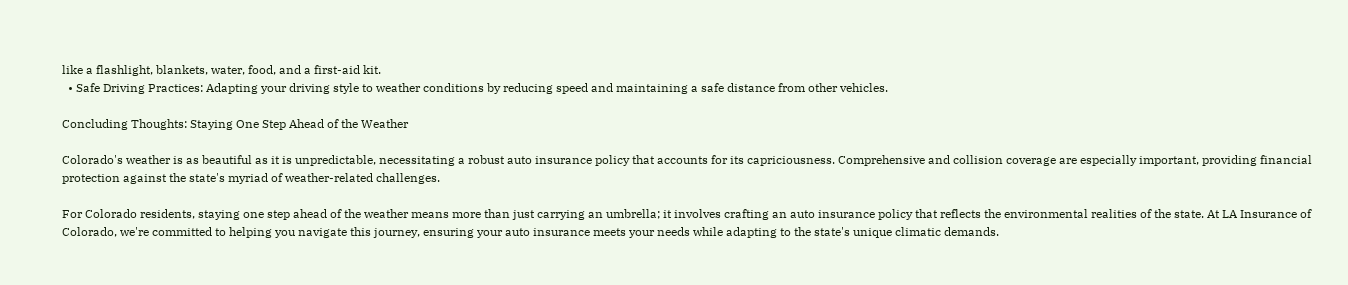like a flashlight, blankets, water, food, and a first-aid kit.
  • Safe Driving Practices: Adapting your driving style to weather conditions by reducing speed and maintaining a safe distance from other vehicles.

Concluding Thoughts: Staying One Step Ahead of the Weather

Colorado's weather is as beautiful as it is unpredictable, necessitating a robust auto insurance policy that accounts for its capriciousness. Comprehensive and collision coverage are especially important, providing financial protection against the state's myriad of weather-related challenges.

For Colorado residents, staying one step ahead of the weather means more than just carrying an umbrella; it involves crafting an auto insurance policy that reflects the environmental realities of the state. At LA Insurance of Colorado, we're committed to helping you navigate this journey, ensuring your auto insurance meets your needs while adapting to the state's unique climatic demands.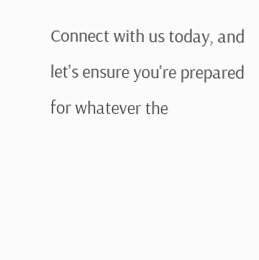Connect with us today, and let's ensure you're prepared for whatever the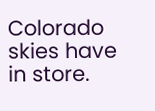Colorado skies have in store.